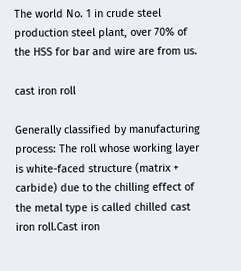The world No. 1 in crude steel production steel plant, over 70% of the HSS for bar and wire are from us.

cast iron roll

Generally classified by manufacturing process: The roll whose working layer is white-faced structure (matrix + carbide) due to the chilling effect of the metal type is called chilled cast iron roll.Cast iron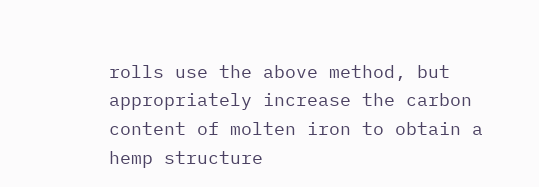rolls use the above method, but appropriately increase the carbon content of molten iron to obtain a hemp structure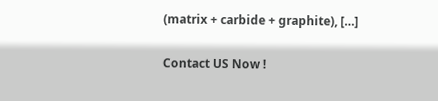(matrix + carbide + graphite), […]

Contact US Now !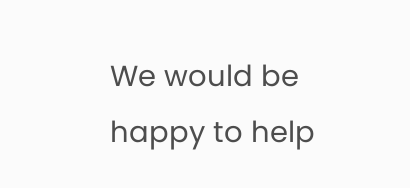We would be happy to help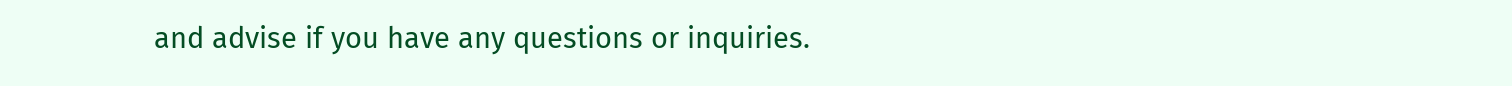and advise if you have any questions or inquiries.